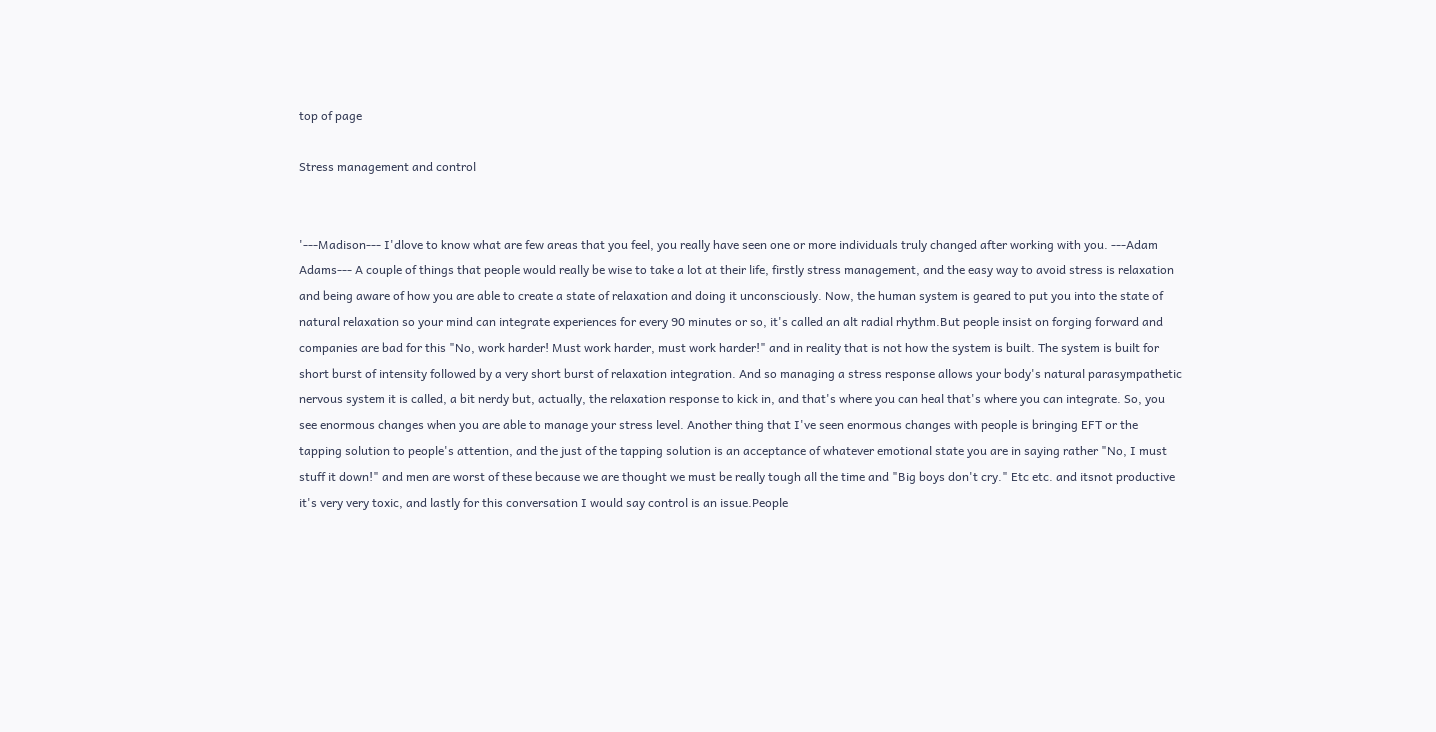top of page

Stress management and control


'---Madison--- I'dlove to know what are few areas that you feel, you really have seen one or more individuals truly changed after working with you. ---Adam Adams--- A couple of things that people would really be wise to take a lot at their life, firstly stress management, and the easy way to avoid stress is relaxation and being aware of how you are able to create a state of relaxation and doing it unconsciously. Now, the human system is geared to put you into the state of natural relaxation so your mind can integrate experiences for every 90 minutes or so, it's called an alt radial rhythm.But people insist on forging forward and companies are bad for this "No, work harder! Must work harder, must work harder!" and in reality that is not how the system is built. The system is built for short burst of intensity followed by a very short burst of relaxation integration. And so managing a stress response allows your body's natural parasympathetic nervous system it is called, a bit nerdy but, actually, the relaxation response to kick in, and that's where you can heal that's where you can integrate. So, you see enormous changes when you are able to manage your stress level. Another thing that I've seen enormous changes with people is bringing EFT or the tapping solution to people's attention, and the just of the tapping solution is an acceptance of whatever emotional state you are in saying rather "No, I must stuff it down!" and men are worst of these because we are thought we must be really tough all the time and "Big boys don't cry." Etc etc. and itsnot productive it's very very toxic, and lastly for this conversation I would say control is an issue.People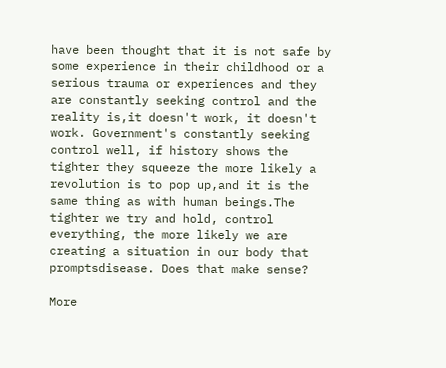have been thought that it is not safe by some experience in their childhood or a serious trauma or experiences and they are constantly seeking control and the reality is,it doesn't work, it doesn't work. Government's constantly seeking control well, if history shows the tighter they squeeze the more likely a revolution is to pop up,and it is the same thing as with human beings.The tighter we try and hold, control everything, the more likely we are creating a situation in our body that promptsdisease. Does that make sense?

More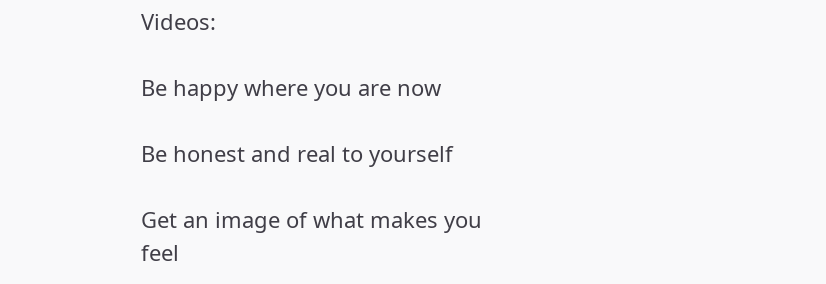Videos:

Be happy where you are now

Be honest and real to yourself

Get an image of what makes you feel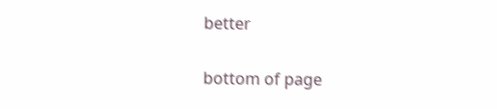better

bottom of page